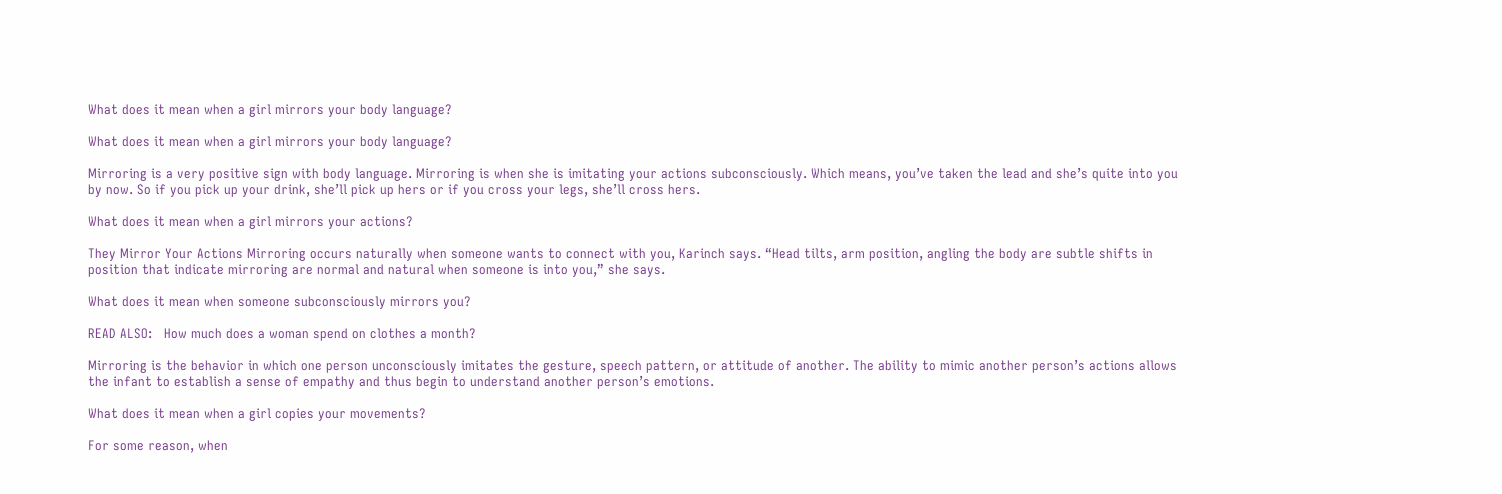What does it mean when a girl mirrors your body language?

What does it mean when a girl mirrors your body language?

Mirroring is a very positive sign with body language. Mirroring is when she is imitating your actions subconsciously. Which means, you’ve taken the lead and she’s quite into you by now. So if you pick up your drink, she’ll pick up hers or if you cross your legs, she’ll cross hers.

What does it mean when a girl mirrors your actions?

They Mirror Your Actions Mirroring occurs naturally when someone wants to connect with you, Karinch says. “Head tilts, arm position, angling the body are subtle shifts in position that indicate mirroring are normal and natural when someone is into you,” she says.

What does it mean when someone subconsciously mirrors you?

READ ALSO:   How much does a woman spend on clothes a month?

Mirroring is the behavior in which one person unconsciously imitates the gesture, speech pattern, or attitude of another. The ability to mimic another person’s actions allows the infant to establish a sense of empathy and thus begin to understand another person’s emotions.

What does it mean when a girl copies your movements?

For some reason, when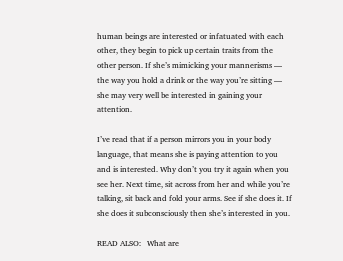human beings are interested or infatuated with each other, they begin to pick up certain traits from the other person. If she’s mimicking your mannerisms — the way you hold a drink or the way you’re sitting — she may very well be interested in gaining your attention.

I’ve read that if a person mirrors you in your body language, that means she is paying attention to you and is interested. Why don’t you try it again when you see her. Next time, sit across from her and while you’re talking, sit back and fold your arms. See if she does it. If she does it subconsciously then she’s interested in you.

READ ALSO:   What are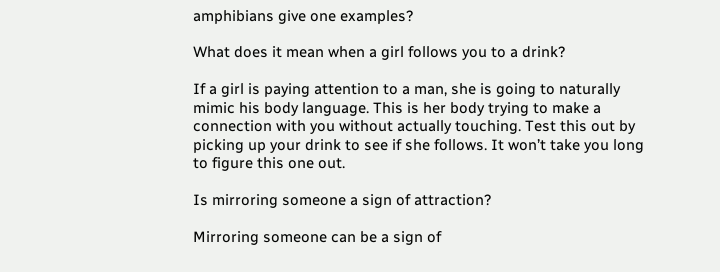amphibians give one examples?

What does it mean when a girl follows you to a drink?

If a girl is paying attention to a man, she is going to naturally mimic his body language. This is her body trying to make a connection with you without actually touching. Test this out by picking up your drink to see if she follows. It won’t take you long to figure this one out.

Is mirroring someone a sign of attraction?

Mirroring someone can be a sign of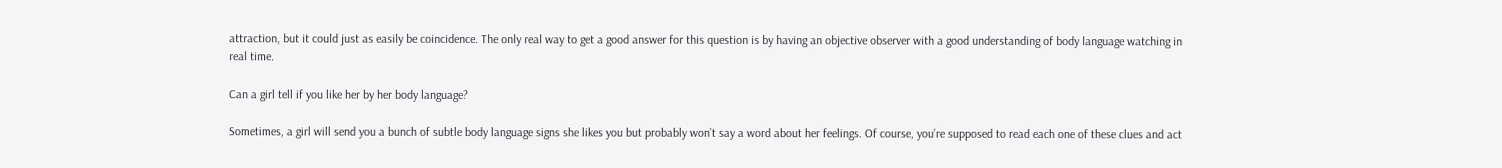attraction, but it could just as easily be coincidence. The only real way to get a good answer for this question is by having an objective observer with a good understanding of body language watching in real time.

Can a girl tell if you like her by her body language?

Sometimes, a girl will send you a bunch of subtle body language signs she likes you but probably won’t say a word about her feelings. Of course, you’re supposed to read each one of these clues and act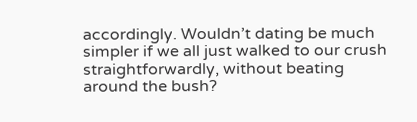accordingly. Wouldn’t dating be much simpler if we all just walked to our crush straightforwardly, without beating around the bush?